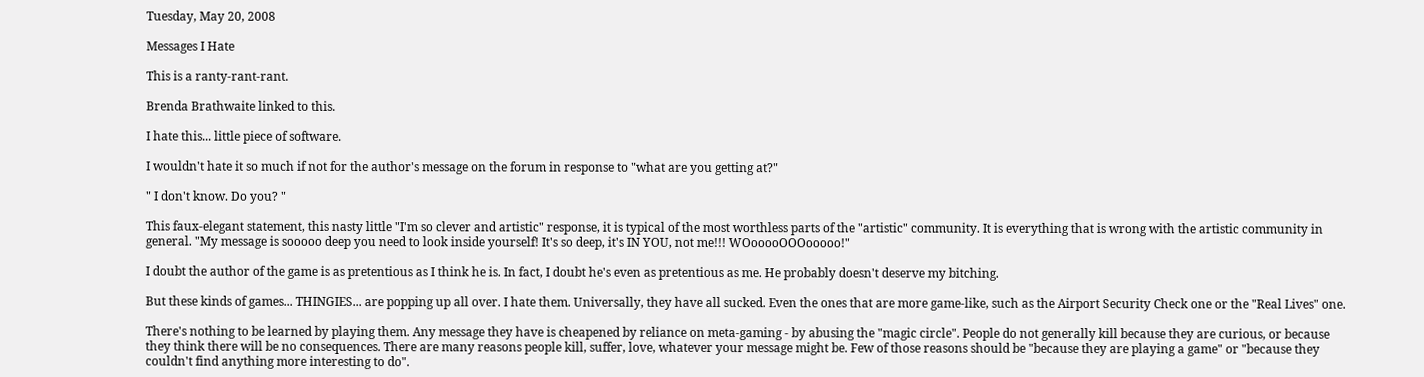Tuesday, May 20, 2008

Messages I Hate

This is a ranty-rant-rant.

Brenda Brathwaite linked to this.

I hate this... little piece of software.

I wouldn't hate it so much if not for the author's message on the forum in response to "what are you getting at?"

" I don't know. Do you? "

This faux-elegant statement, this nasty little "I'm so clever and artistic" response, it is typical of the most worthless parts of the "artistic" community. It is everything that is wrong with the artistic community in general. "My message is sooooo deep you need to look inside yourself! It's so deep, it's IN YOU, not me!!! WOooooOOOooooo!"

I doubt the author of the game is as pretentious as I think he is. In fact, I doubt he's even as pretentious as me. He probably doesn't deserve my bitching.

But these kinds of games... THINGIES... are popping up all over. I hate them. Universally, they have all sucked. Even the ones that are more game-like, such as the Airport Security Check one or the "Real Lives" one.

There's nothing to be learned by playing them. Any message they have is cheapened by reliance on meta-gaming - by abusing the "magic circle". People do not generally kill because they are curious, or because they think there will be no consequences. There are many reasons people kill, suffer, love, whatever your message might be. Few of those reasons should be "because they are playing a game" or "because they couldn't find anything more interesting to do".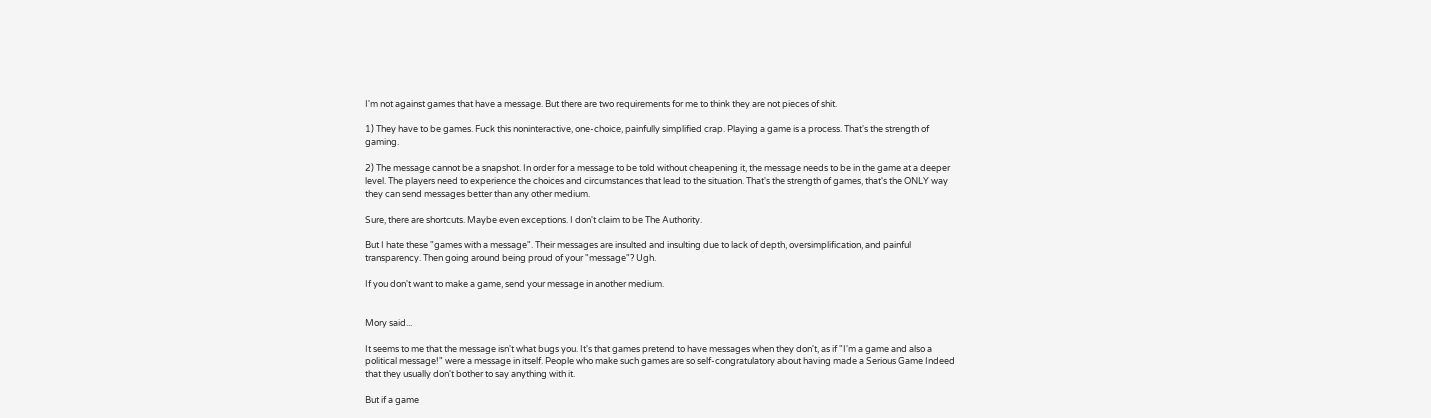I'm not against games that have a message. But there are two requirements for me to think they are not pieces of shit.

1) They have to be games. Fuck this noninteractive, one-choice, painfully simplified crap. Playing a game is a process. That's the strength of gaming.

2) The message cannot be a snapshot. In order for a message to be told without cheapening it, the message needs to be in the game at a deeper level. The players need to experience the choices and circumstances that lead to the situation. That's the strength of games, that's the ONLY way they can send messages better than any other medium.

Sure, there are shortcuts. Maybe even exceptions. I don't claim to be The Authority.

But I hate these "games with a message". Their messages are insulted and insulting due to lack of depth, oversimplification, and painful transparency. Then going around being proud of your "message"? Ugh.

If you don't want to make a game, send your message in another medium.


Mory said...

It seems to me that the message isn't what bugs you. It's that games pretend to have messages when they don't, as if "I'm a game and also a political message!" were a message in itself. People who make such games are so self-congratulatory about having made a Serious Game Indeed that they usually don't bother to say anything with it.

But if a game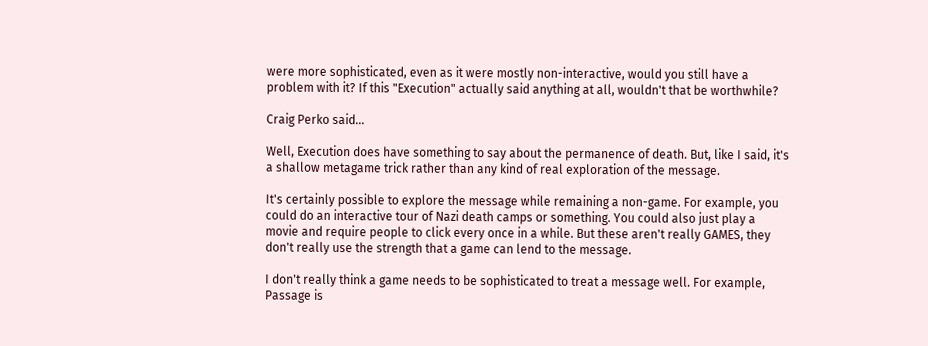were more sophisticated, even as it were mostly non-interactive, would you still have a problem with it? If this "Execution" actually said anything at all, wouldn't that be worthwhile?

Craig Perko said...

Well, Execution does have something to say about the permanence of death. But, like I said, it's a shallow metagame trick rather than any kind of real exploration of the message.

It's certainly possible to explore the message while remaining a non-game. For example, you could do an interactive tour of Nazi death camps or something. You could also just play a movie and require people to click every once in a while. But these aren't really GAMES, they don't really use the strength that a game can lend to the message.

I don't really think a game needs to be sophisticated to treat a message well. For example, Passage is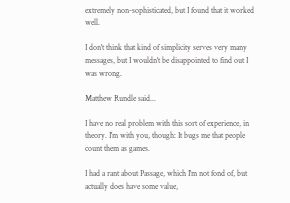extremely non-sophisticated, but I found that it worked well.

I don't think that kind of simplicity serves very many messages, but I wouldn't be disappointed to find out I was wrong.

Matthew Rundle said...

I have no real problem with this sort of experience, in theory. I'm with you, though: It bugs me that people count them as games.

I had a rant about Passage, which I'm not fond of, but actually does have some value,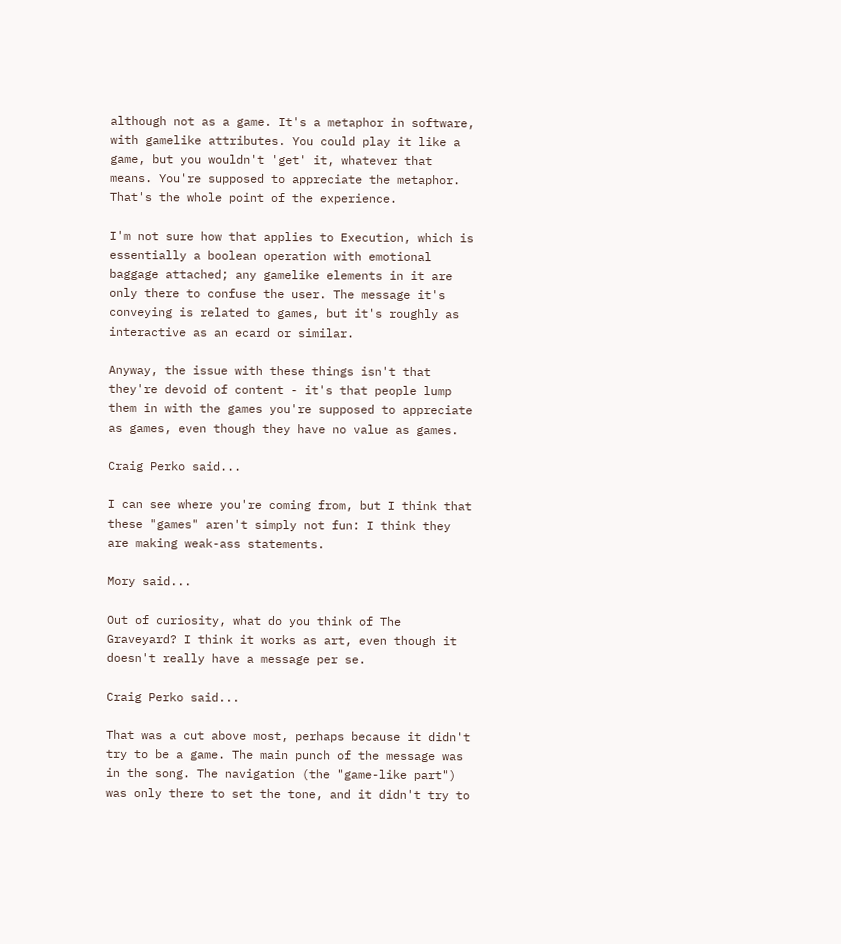although not as a game. It's a metaphor in software, with gamelike attributes. You could play it like a game, but you wouldn't 'get' it, whatever that means. You're supposed to appreciate the metaphor. That's the whole point of the experience.

I'm not sure how that applies to Execution, which is essentially a boolean operation with emotional baggage attached; any gamelike elements in it are only there to confuse the user. The message it's conveying is related to games, but it's roughly as interactive as an ecard or similar.

Anyway, the issue with these things isn't that they're devoid of content - it's that people lump them in with the games you're supposed to appreciate as games, even though they have no value as games.

Craig Perko said...

I can see where you're coming from, but I think that these "games" aren't simply not fun: I think they are making weak-ass statements.

Mory said...

Out of curiosity, what do you think of The Graveyard? I think it works as art, even though it doesn't really have a message per se.

Craig Perko said...

That was a cut above most, perhaps because it didn't try to be a game. The main punch of the message was in the song. The navigation (the "game-like part") was only there to set the tone, and it didn't try to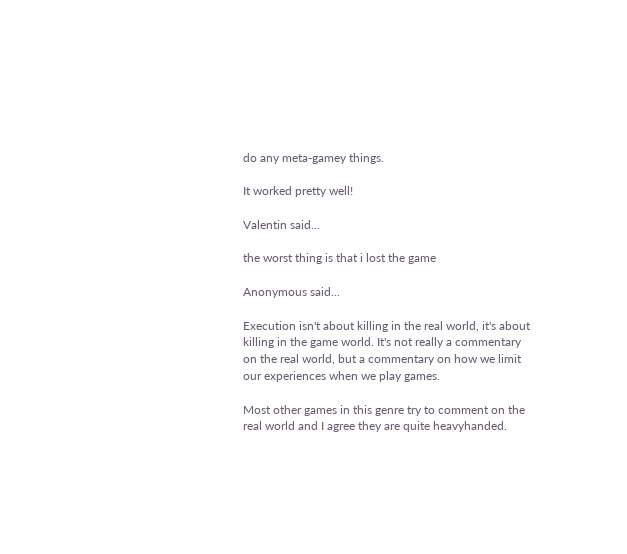do any meta-gamey things.

It worked pretty well!

Valentin said...

the worst thing is that i lost the game

Anonymous said...

Execution isn't about killing in the real world, it's about killing in the game world. It's not really a commentary on the real world, but a commentary on how we limit our experiences when we play games.

Most other games in this genre try to comment on the real world and I agree they are quite heavyhanded.